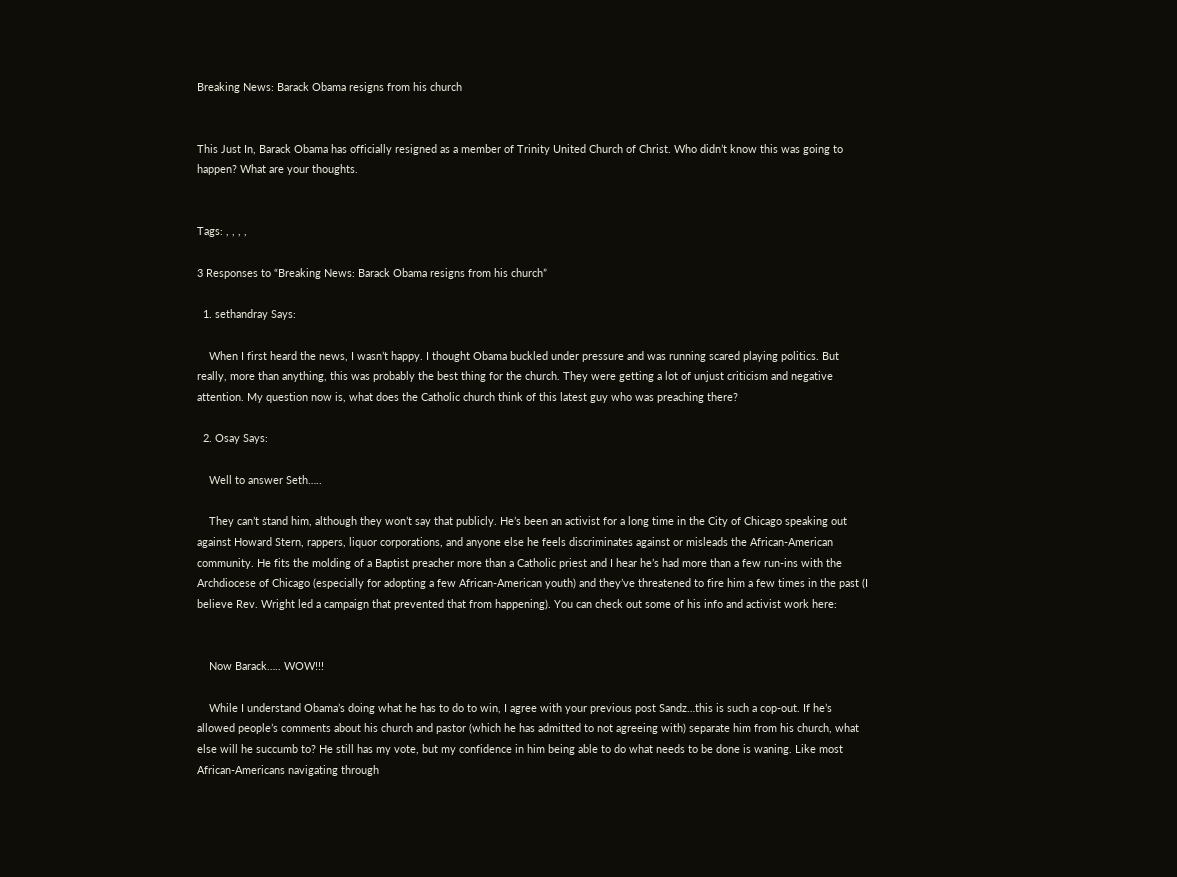Breaking News: Barack Obama resigns from his church


This Just In, Barack Obama has officially resigned as a member of Trinity United Church of Christ. Who didn’t know this was going to happen? What are your thoughts.


Tags: , , , ,

3 Responses to “Breaking News: Barack Obama resigns from his church”

  1. sethandray Says:

    When I first heard the news, I wasn’t happy. I thought Obama buckled under pressure and was running scared playing politics. But really, more than anything, this was probably the best thing for the church. They were getting a lot of unjust criticism and negative attention. My question now is, what does the Catholic church think of this latest guy who was preaching there?

  2. Osay Says:

    Well to answer Seth…..

    They can’t stand him, although they won’t say that publicly. He’s been an activist for a long time in the City of Chicago speaking out against Howard Stern, rappers, liquor corporations, and anyone else he feels discriminates against or misleads the African-American community. He fits the molding of a Baptist preacher more than a Catholic priest and I hear he’s had more than a few run-ins with the Archdiocese of Chicago (especially for adopting a few African-American youth) and they’ve threatened to fire him a few times in the past (I believe Rev. Wright led a campaign that prevented that from happening). You can check out some of his info and activist work here:


    Now Barack….. WOW!!!

    While I understand Obama’s doing what he has to do to win, I agree with your previous post Sandz…this is such a cop-out. If he’s allowed people’s comments about his church and pastor (which he has admitted to not agreeing with) separate him from his church, what else will he succumb to? He still has my vote, but my confidence in him being able to do what needs to be done is waning. Like most African-Americans navigating through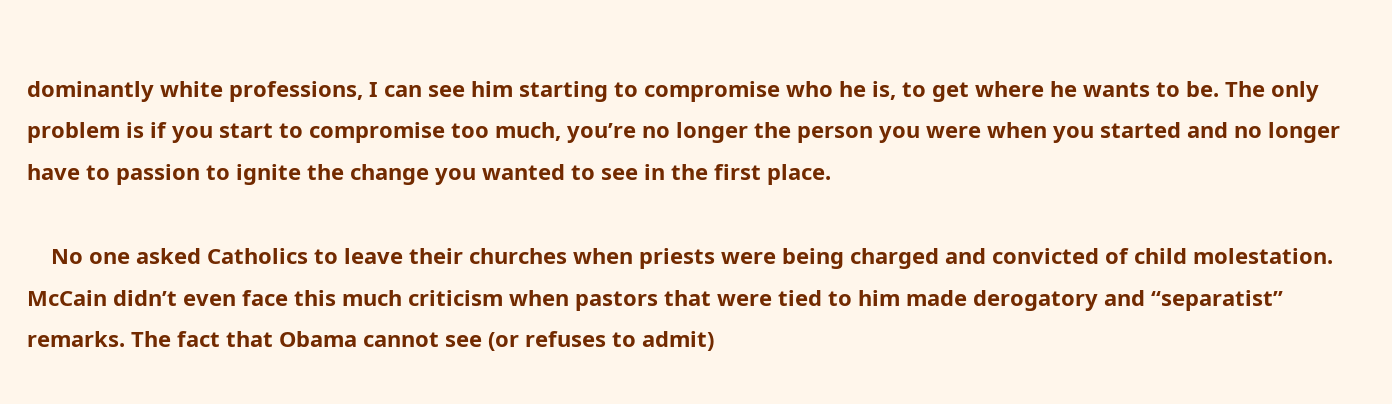dominantly white professions, I can see him starting to compromise who he is, to get where he wants to be. The only problem is if you start to compromise too much, you’re no longer the person you were when you started and no longer have to passion to ignite the change you wanted to see in the first place.

    No one asked Catholics to leave their churches when priests were being charged and convicted of child molestation. McCain didn’t even face this much criticism when pastors that were tied to him made derogatory and “separatist” remarks. The fact that Obama cannot see (or refuses to admit)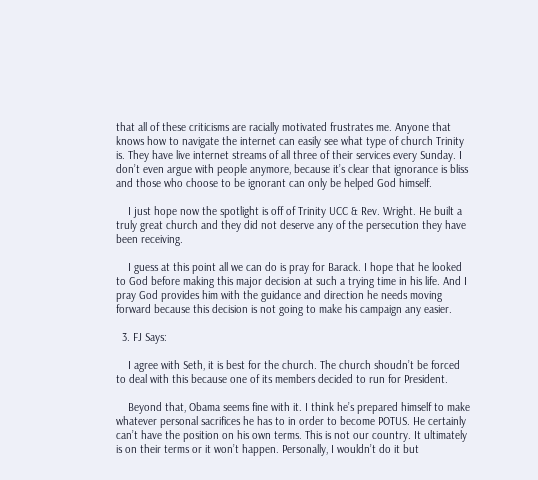that all of these criticisms are racially motivated frustrates me. Anyone that knows how to navigate the internet can easily see what type of church Trinity is. They have live internet streams of all three of their services every Sunday. I don’t even argue with people anymore, because it’s clear that ignorance is bliss and those who choose to be ignorant can only be helped God himself.

    I just hope now the spotlight is off of Trinity UCC & Rev. Wright. He built a truly great church and they did not deserve any of the persecution they have been receiving.

    I guess at this point all we can do is pray for Barack. I hope that he looked to God before making this major decision at such a trying time in his life. And I pray God provides him with the guidance and direction he needs moving forward because this decision is not going to make his campaign any easier.

  3. FJ Says:

    I agree with Seth, it is best for the church. The church shoudn’t be forced to deal with this because one of its members decided to run for President.

    Beyond that, Obama seems fine with it. I think he’s prepared himself to make whatever personal sacrifices he has to in order to become POTUS. He certainly can’t have the position on his own terms. This is not our country. It ultimately is on their terms or it won’t happen. Personally, I wouldn’t do it but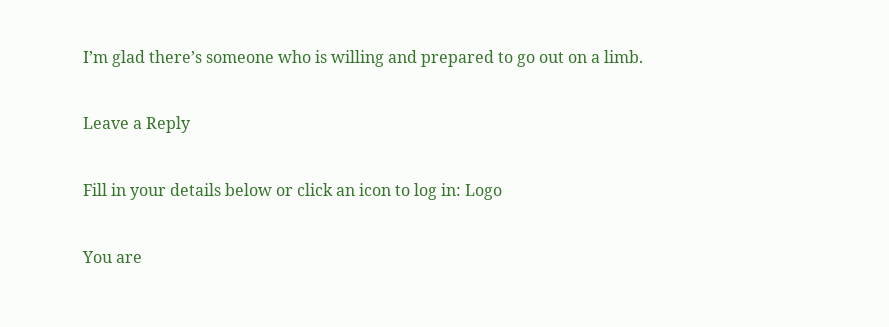I’m glad there’s someone who is willing and prepared to go out on a limb.

Leave a Reply

Fill in your details below or click an icon to log in: Logo

You are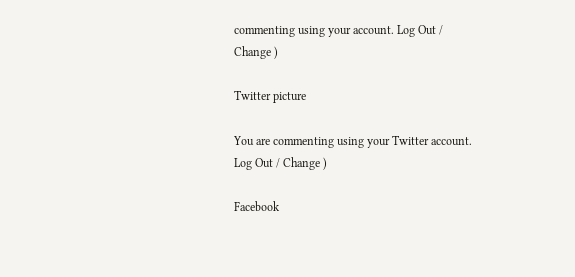commenting using your account. Log Out / Change )

Twitter picture

You are commenting using your Twitter account. Log Out / Change )

Facebook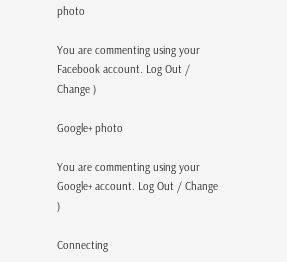photo

You are commenting using your Facebook account. Log Out / Change )

Google+ photo

You are commenting using your Google+ account. Log Out / Change )

Connecting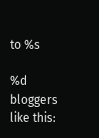to %s

%d bloggers like this: